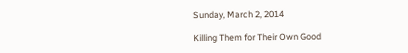Sunday, March 2, 2014

Killing Them for Their Own Good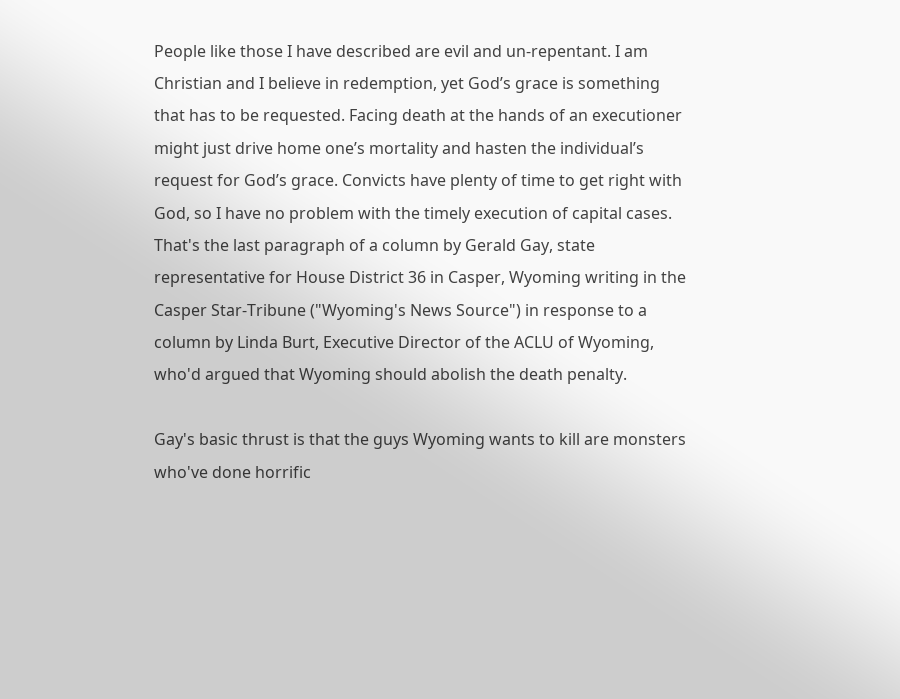People like those I have described are evil and un-repentant. I am Christian and I believe in redemption, yet God’s grace is something that has to be requested. Facing death at the hands of an executioner might just drive home one’s mortality and hasten the individual’s request for God’s grace. Convicts have plenty of time to get right with God, so I have no problem with the timely execution of capital cases.
That's the last paragraph of a column by Gerald Gay, state representative for House District 36 in Casper, Wyoming writing in the Casper Star-Tribune ("Wyoming's News Source") in response to a column by Linda Burt, Executive Director of the ACLU of Wyoming, who'd argued that Wyoming should abolish the death penalty.

Gay's basic thrust is that the guys Wyoming wants to kill are monsters who've done horrific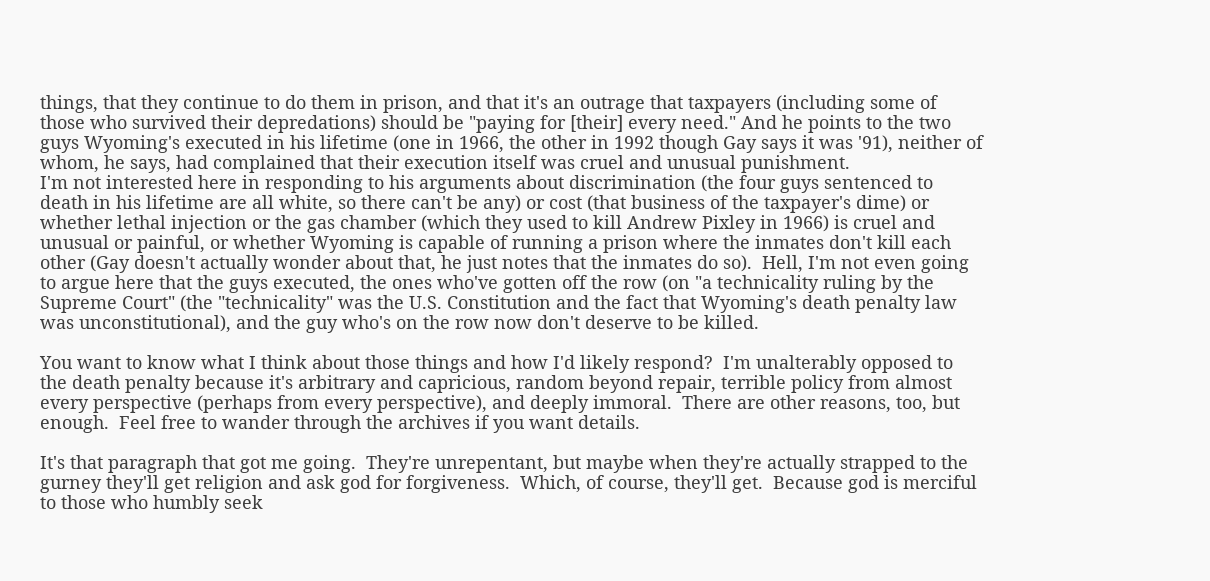things, that they continue to do them in prison, and that it's an outrage that taxpayers (including some of those who survived their depredations) should be "paying for [their] every need." And he points to the two guys Wyoming's executed in his lifetime (one in 1966, the other in 1992 though Gay says it was '91), neither of whom, he says, had complained that their execution itself was cruel and unusual punishment.
I'm not interested here in responding to his arguments about discrimination (the four guys sentenced to death in his lifetime are all white, so there can't be any) or cost (that business of the taxpayer's dime) or whether lethal injection or the gas chamber (which they used to kill Andrew Pixley in 1966) is cruel and unusual or painful, or whether Wyoming is capable of running a prison where the inmates don't kill each other (Gay doesn't actually wonder about that, he just notes that the inmates do so).  Hell, I'm not even going to argue here that the guys executed, the ones who've gotten off the row (on "a technicality ruling by the Supreme Court" (the "technicality" was the U.S. Constitution and the fact that Wyoming's death penalty law was unconstitutional), and the guy who's on the row now don't deserve to be killed.

You want to know what I think about those things and how I'd likely respond?  I'm unalterably opposed to the death penalty because it's arbitrary and capricious, random beyond repair, terrible policy from almost every perspective (perhaps from every perspective), and deeply immoral.  There are other reasons, too, but enough.  Feel free to wander through the archives if you want details.

It's that paragraph that got me going.  They're unrepentant, but maybe when they're actually strapped to the gurney they'll get religion and ask god for forgiveness.  Which, of course, they'll get.  Because god is merciful to those who humbly seek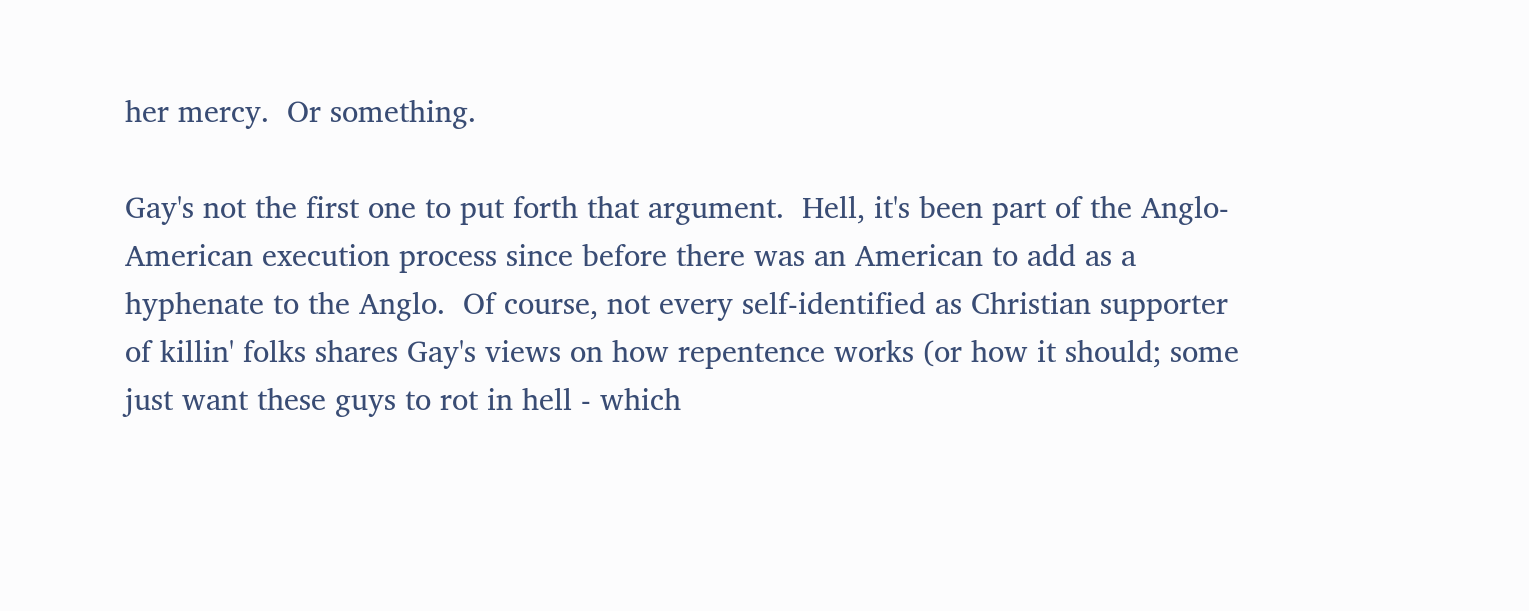her mercy.  Or something.

Gay's not the first one to put forth that argument.  Hell, it's been part of the Anglo-American execution process since before there was an American to add as a hyphenate to the Anglo.  Of course, not every self-identified as Christian supporter of killin' folks shares Gay's views on how repentence works (or how it should; some just want these guys to rot in hell - which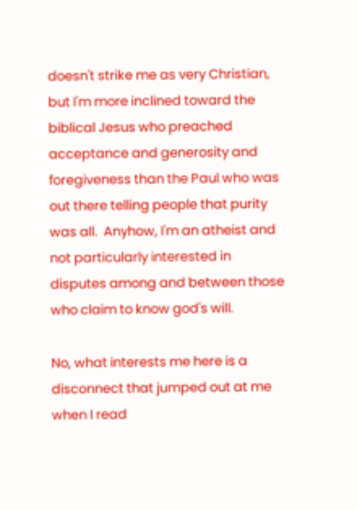doesn't strike me as very Christian, but I'm more inclined toward the biblical Jesus who preached acceptance and generosity and foregiveness than the Paul who was out there telling people that purity was all.  Anyhow, I'm an atheist and not particularly interested in disputes among and between those who claim to know god's will.

No, what interests me here is a disconnect that jumped out at me when I read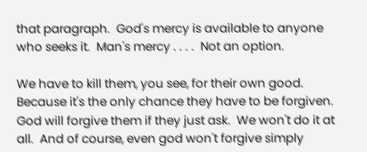that paragraph.  God's mercy is available to anyone who seeks it.  Man's mercy . . . .  Not an option.

We have to kill them, you see, for their own good.  Because it's the only chance they have to be forgiven.  God will forgive them if they just ask.  We won't do it at all.  And of course, even god won't forgive simply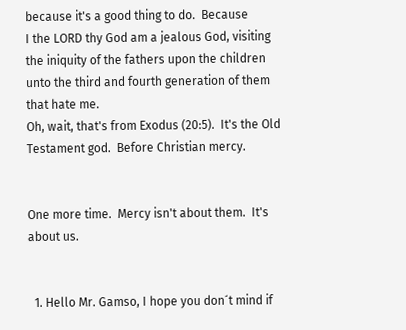because it's a good thing to do.  Because
I the LORD thy God am a jealous God, visiting the iniquity of the fathers upon the children unto the third and fourth generation of them that hate me.
Oh, wait, that's from Exodus (20:5).  It's the Old Testament god.  Before Christian mercy.


One more time.  Mercy isn't about them.  It's about us.


  1. Hello Mr. Gamso, I hope you don´t mind if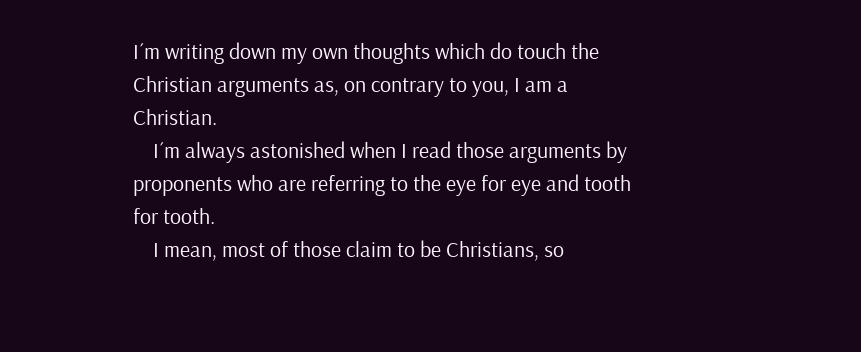I´m writing down my own thoughts which do touch the Christian arguments as, on contrary to you, I am a Christian.
    I´m always astonished when I read those arguments by proponents who are referring to the eye for eye and tooth for tooth.
    I mean, most of those claim to be Christians, so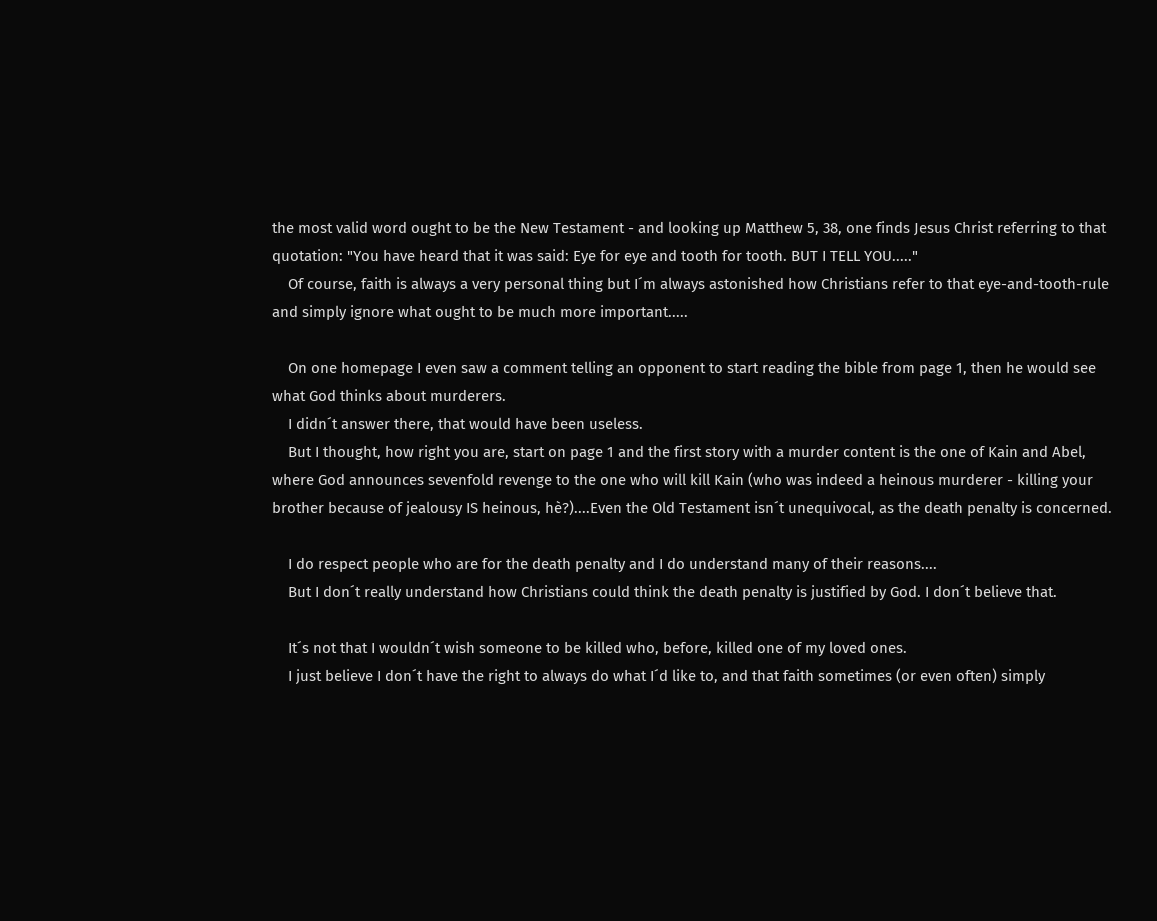the most valid word ought to be the New Testament - and looking up Matthew 5, 38, one finds Jesus Christ referring to that quotation: "You have heard that it was said: Eye for eye and tooth for tooth. BUT I TELL YOU....."
    Of course, faith is always a very personal thing but I´m always astonished how Christians refer to that eye-and-tooth-rule and simply ignore what ought to be much more important.....

    On one homepage I even saw a comment telling an opponent to start reading the bible from page 1, then he would see what God thinks about murderers.
    I didn´t answer there, that would have been useless.
    But I thought, how right you are, start on page 1 and the first story with a murder content is the one of Kain and Abel, where God announces sevenfold revenge to the one who will kill Kain (who was indeed a heinous murderer - killing your brother because of jealousy IS heinous, hè?)....Even the Old Testament isn´t unequivocal, as the death penalty is concerned.

    I do respect people who are for the death penalty and I do understand many of their reasons....
    But I don´t really understand how Christians could think the death penalty is justified by God. I don´t believe that.

    It´s not that I wouldn´t wish someone to be killed who, before, killed one of my loved ones.
    I just believe I don´t have the right to always do what I´d like to, and that faith sometimes (or even often) simply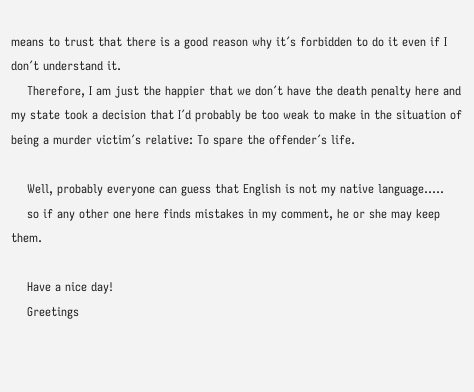means to trust that there is a good reason why it´s forbidden to do it even if I don´t understand it.
    Therefore, I am just the happier that we don´t have the death penalty here and my state took a decision that I´d probably be too weak to make in the situation of being a murder victim´s relative: To spare the offender´s life.

    Well, probably everyone can guess that English is not my native language.....
    so if any other one here finds mistakes in my comment, he or she may keep them.

    Have a nice day!
    Greetings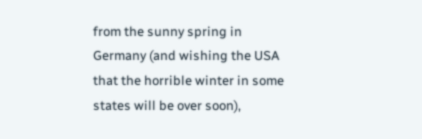from the sunny spring in Germany (and wishing the USA that the horrible winter in some states will be over soon),